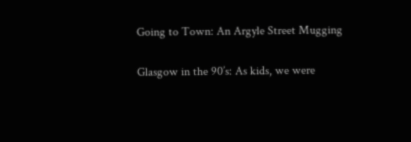Going to Town: An Argyle Street Mugging

Glasgow in the 90’s: As kids, we were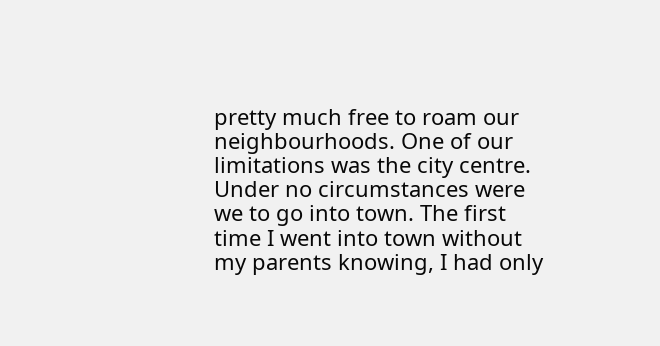pretty much free to roam our neighbourhoods. One of our limitations was the city centre. Under no circumstances were we to go into town. The first time I went into town without my parents knowing, I had only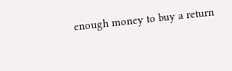enough money to buy a return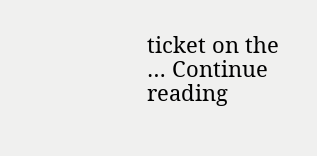ticket on the … Continue reading